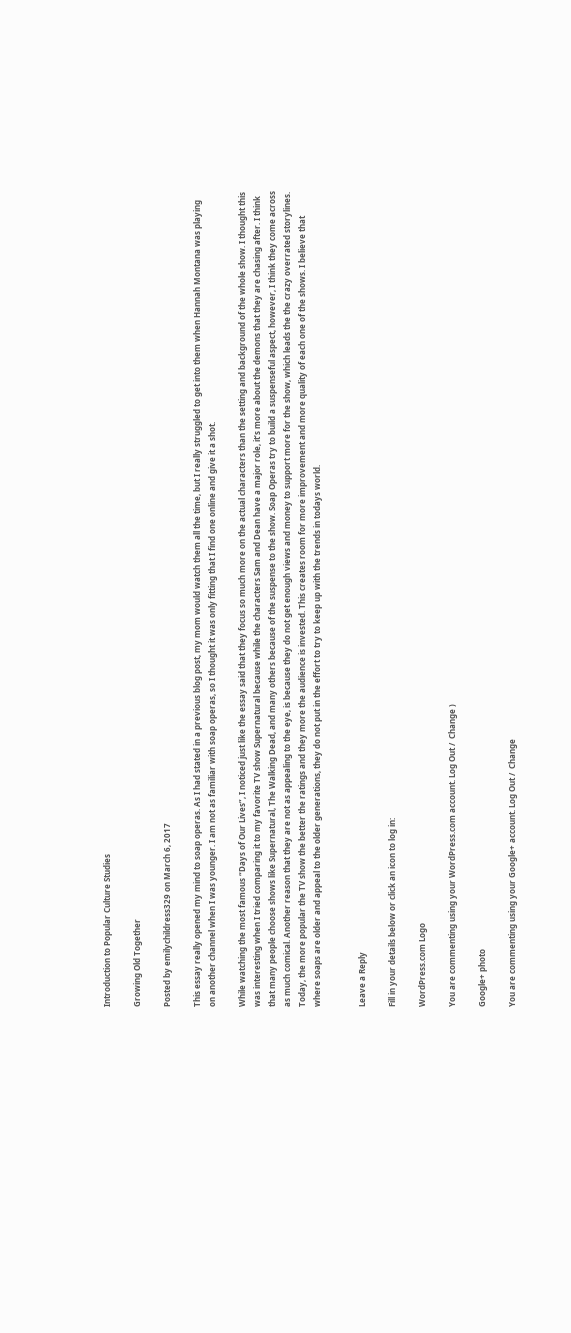Introduction to Popular Culture Studies

Growing Old Together

Posted by emilychildress329 on March 6, 2017

This essay really opened my mind to soap operas. As I had stated in a previous blog post, my mom would watch them all the time, but I really struggled to get into them when Hannah Montana was playing on another channel when I was younger. I am not as familiar with soap operas, so I thought it was only fitting that I find one online and give it a shot.

While watching the most famous “Days of Our Lives”, I noticed just like the essay said that they focus so much more on the actual characters than the setting and background of the whole show. I thought this was interesting when I tried comparing it to my favorite TV show Supernatural because while the characters Sam and Dean have a major role, it’s more about the demons that they are chasing after. I think that many people choose shows like Supernatural, The Walking Dead, and many others because of the suspense to the show. Soap Operas try to build a suspenseful aspect, however, I think they come across as much comical. Another reason that they are not as appealing to the eye, is because they do not get enough views and money to support more for the show, which leads the the crazy overrated storylines. Today, the more popular the TV show the better the ratings and they more the audience is invested. This creates room for more improvement and more quality of each one of the shows. I believe that where soaps are older and appeal to the older generations, they do not put in the effort to try to keep up with the trends in todays world.


Leave a Reply

Fill in your details below or click an icon to log in:

WordPress.com Logo

You are commenting using your WordPress.com account. Log Out /  Change )

Google+ photo

You are commenting using your Google+ account. Log Out /  Change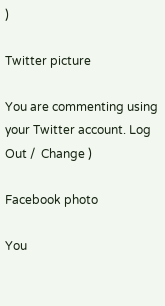)

Twitter picture

You are commenting using your Twitter account. Log Out /  Change )

Facebook photo

You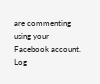are commenting using your Facebook account. Log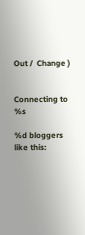Out /  Change )


Connecting to %s

%d bloggers like this: